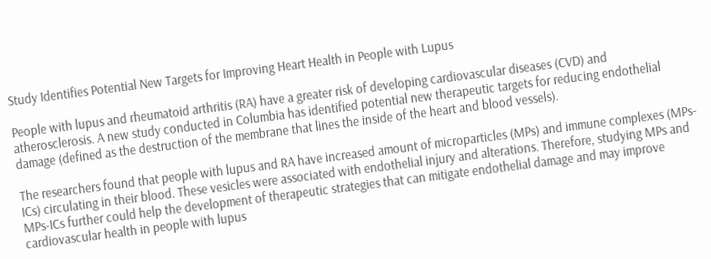Study Identifies Potential New Targets for Improving Heart Health in People with Lupus

People with lupus and rheumatoid arthritis (RA) have a greater risk of developing cardiovascular diseases (CVD) and atherosclerosis. A new study conducted in Columbia has identified potential new therapeutic targets for reducing endothelial damage (defined as the destruction of the membrane that lines the inside of the heart and blood vessels).

The researchers found that people with lupus and RA have increased amount of microparticles (MPs) and immune complexes (MPs-ICs) circulating in their blood. These vesicles were associated with endothelial injury and alterations. Therefore, studying MPs and MPs-ICs further could help the development of therapeutic strategies that can mitigate endothelial damage and may improve cardiovascular health in people with lupus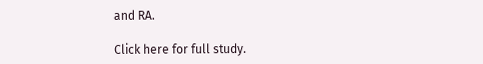and RA.

Click here for full study.